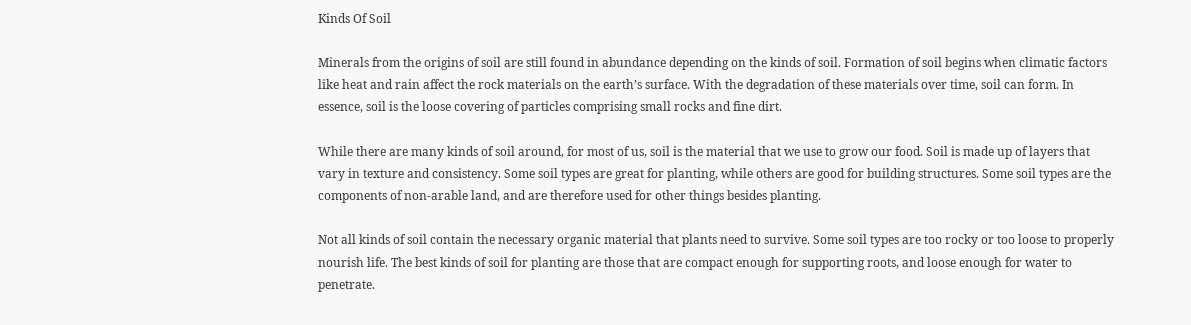Kinds Of Soil

Minerals from the origins of soil are still found in abundance depending on the kinds of soil. Formation of soil begins when climatic factors like heat and rain affect the rock materials on the earth’s surface. With the degradation of these materials over time, soil can form. In essence, soil is the loose covering of particles comprising small rocks and fine dirt.

While there are many kinds of soil around, for most of us, soil is the material that we use to grow our food. Soil is made up of layers that vary in texture and consistency. Some soil types are great for planting, while others are good for building structures. Some soil types are the components of non-arable land, and are therefore used for other things besides planting.

Not all kinds of soil contain the necessary organic material that plants need to survive. Some soil types are too rocky or too loose to properly nourish life. The best kinds of soil for planting are those that are compact enough for supporting roots, and loose enough for water to penetrate.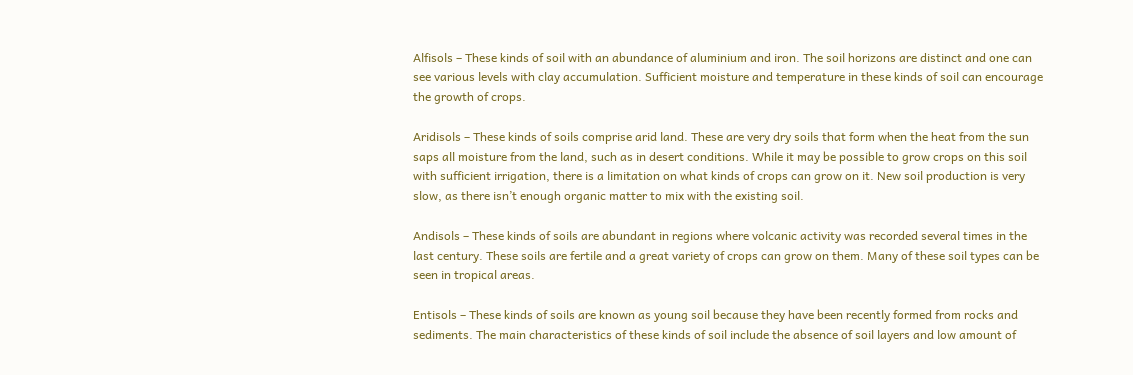Alfisols – These kinds of soil with an abundance of aluminium and iron. The soil horizons are distinct and one can see various levels with clay accumulation. Sufficient moisture and temperature in these kinds of soil can encourage the growth of crops.

Aridisols – These kinds of soils comprise arid land. These are very dry soils that form when the heat from the sun saps all moisture from the land, such as in desert conditions. While it may be possible to grow crops on this soil with sufficient irrigation, there is a limitation on what kinds of crops can grow on it. New soil production is very slow, as there isn’t enough organic matter to mix with the existing soil.

Andisols – These kinds of soils are abundant in regions where volcanic activity was recorded several times in the last century. These soils are fertile and a great variety of crops can grow on them. Many of these soil types can be seen in tropical areas.

Entisols – These kinds of soils are known as young soil because they have been recently formed from rocks and sediments. The main characteristics of these kinds of soil include the absence of soil layers and low amount of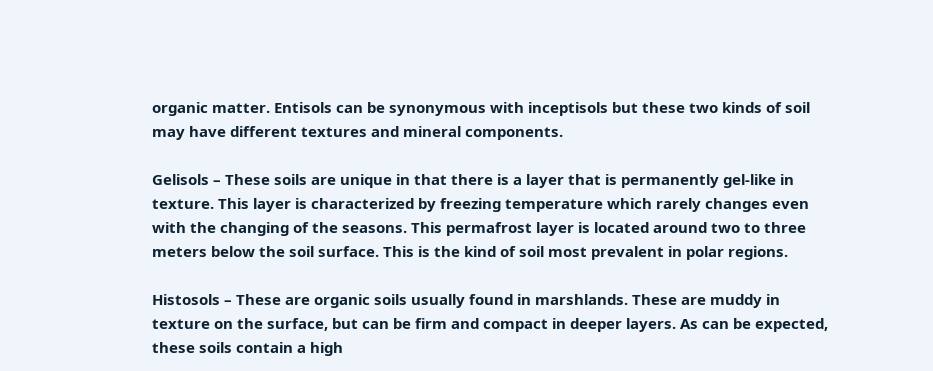organic matter. Entisols can be synonymous with inceptisols but these two kinds of soil may have different textures and mineral components.

Gelisols – These soils are unique in that there is a layer that is permanently gel-like in texture. This layer is characterized by freezing temperature which rarely changes even with the changing of the seasons. This permafrost layer is located around two to three meters below the soil surface. This is the kind of soil most prevalent in polar regions.

Histosols – These are organic soils usually found in marshlands. These are muddy in texture on the surface, but can be firm and compact in deeper layers. As can be expected, these soils contain a high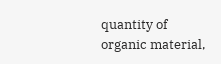quantity of organic material,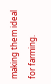making them ideal for farming.